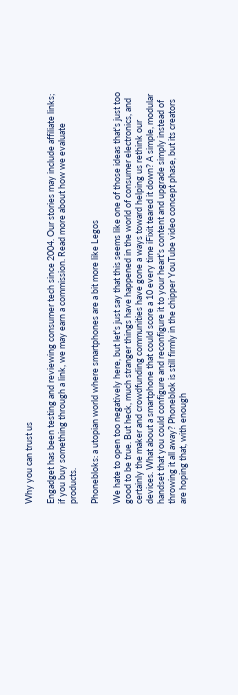Why you can trust us

Engadget has been testing and reviewing consumer tech since 2004. Our stories may include affiliate links; if you buy something through a link, we may earn a commission. Read more about how we evaluate products.

Phonebloks: a utopian world where smartphones are a bit more like Legos

We hate to open too negatively here, but let's just say that this seems like one of those ideas that's just too good to be true. But heck, much stranger things have happened in the world of consumer electronics, and certainly the maker and crowdfunding communities have gone a ways toward helping us rethink our devices. What about a smartphone that could score a 10 every time iFixit teared it down? A simple, modular handset that you could configure and reconfigure it to your heart's content and upgrade simply instead of throwing it all away? Phoneblok is still firmly in the chipper YouTube video concept phase, but its creators are hoping that, with enough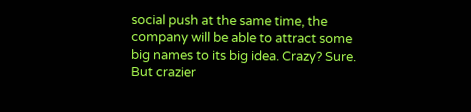social push at the same time, the company will be able to attract some big names to its big idea. Crazy? Sure. But crazier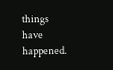things have happened.